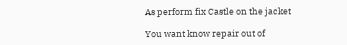As perform fix Castle on the jacket

You want know repair out of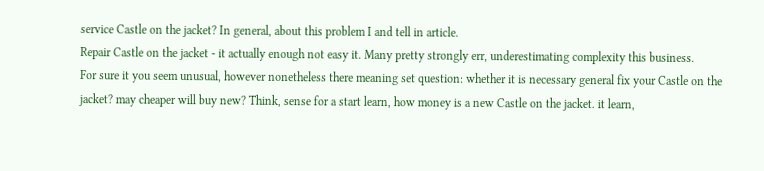service Castle on the jacket? In general, about this problem I and tell in article.
Repair Castle on the jacket - it actually enough not easy it. Many pretty strongly err, underestimating complexity this business.
For sure it you seem unusual, however nonetheless there meaning set question: whether it is necessary general fix your Castle on the jacket? may cheaper will buy new? Think, sense for a start learn, how money is a new Castle on the jacket. it learn,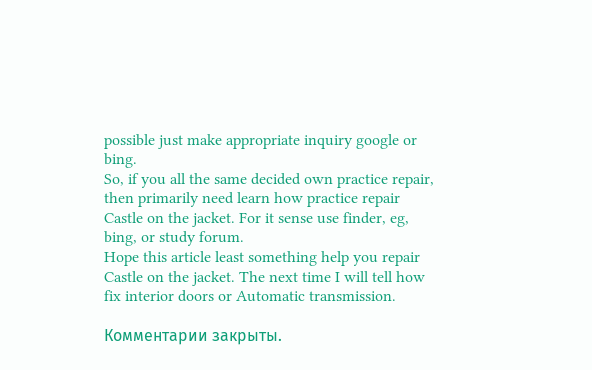possible just make appropriate inquiry google or bing.
So, if you all the same decided own practice repair, then primarily need learn how practice repair Castle on the jacket. For it sense use finder, eg, bing, or study forum.
Hope this article least something help you repair Castle on the jacket. The next time I will tell how fix interior doors or Automatic transmission.

Комментарии закрыты.